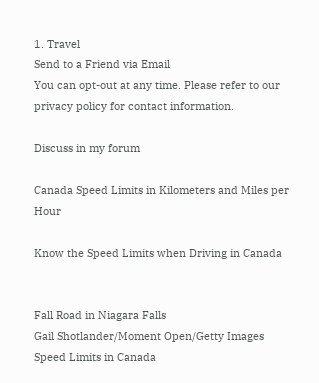1. Travel
Send to a Friend via Email
You can opt-out at any time. Please refer to our privacy policy for contact information.

Discuss in my forum

Canada Speed Limits in Kilometers and Miles per Hour

Know the Speed Limits when Driving in Canada


Fall Road in Niagara Falls
Gail Shotlander/Moment Open/Getty Images
Speed Limits in Canada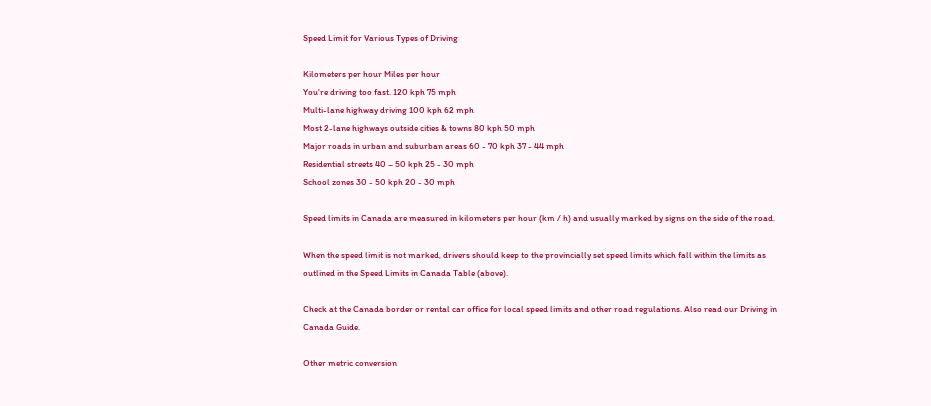Speed Limit for Various Types of Driving

Kilometers per hour Miles per hour
You're driving too fast. 120 kph 75 mph
Multi-lane highway driving 100 kph 62 mph
Most 2-lane highways outside cities & towns 80 kph 50 mph
Major roads in urban and suburban areas 60 - 70 kph 37 - 44 mph
Residential streets 40 – 50 kph 25 - 30 mph
School zones 30 - 50 kph 20 - 30 mph

Speed limits in Canada are measured in kilometers per hour (km / h) and usually marked by signs on the side of the road.

When the speed limit is not marked, drivers should keep to the provincially set speed limits which fall within the limits as outlined in the Speed Limits in Canada Table (above).

Check at the Canada border or rental car office for local speed limits and other road regulations. Also read our Driving in Canada Guide.

Other metric conversion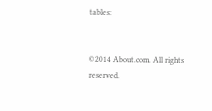tables:


©2014 About.com. All rights reserved.